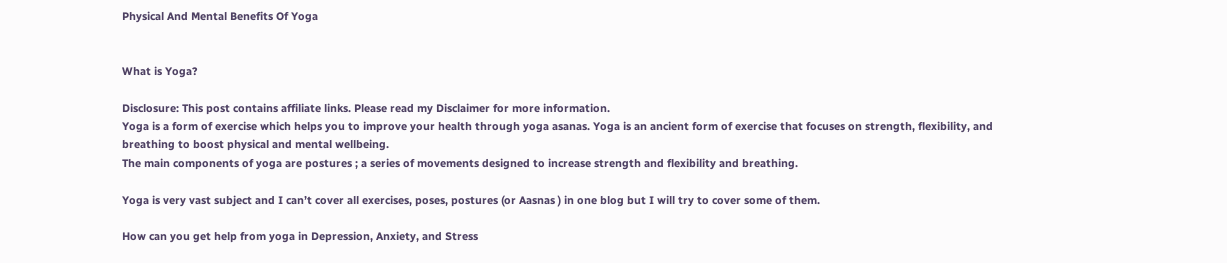Physical And Mental Benefits Of Yoga


What is Yoga?

Disclosure: This post contains affiliate links. Please read my Disclaimer for more information.
Yoga is a form of exercise which helps you to improve your health through yoga asanas. Yoga is an ancient form of exercise that focuses on strength, flexibility, and breathing to boost physical and mental wellbeing.
The main components of yoga are postures ; a series of movements designed to increase strength and flexibility and breathing.

Yoga is very vast subject and I can’t cover all exercises, poses, postures (or Aasnas ) in one blog but I will try to cover some of them.

How can you get help from yoga in Depression, Anxiety, and Stress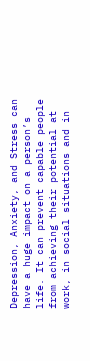Depression, Anxiety, and Stress can have a huge impact on a person’s life. It can prevent capable people from achieving their potential at work, in social situations and in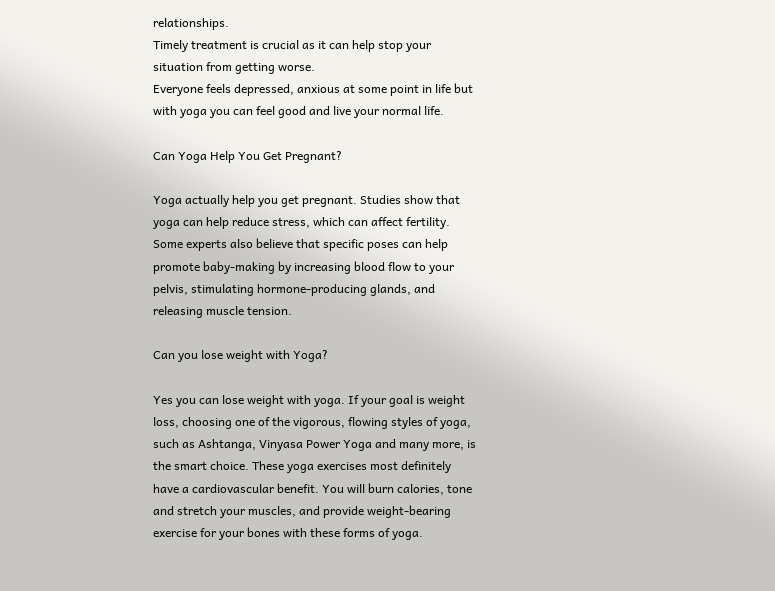relationships.
Timely treatment is crucial as it can help stop your situation from getting worse.
Everyone feels depressed, anxious at some point in life but with yoga you can feel good and live your normal life.

Can Yoga Help You Get Pregnant?

Yoga actually help you get pregnant. Studies show that yoga can help reduce stress, which can affect fertility. Some experts also believe that specific poses can help promote baby-making by increasing blood flow to your pelvis, stimulating hormone-producing glands, and releasing muscle tension.

Can you lose weight with Yoga?

Yes you can lose weight with yoga. If your goal is weight loss, choosing one of the vigorous, flowing styles of yoga, such as Ashtanga, Vinyasa Power Yoga and many more, is the smart choice. These yoga exercises most definitely have a cardiovascular benefit. You will burn calories, tone and stretch your muscles, and provide weight-bearing exercise for your bones with these forms of yoga.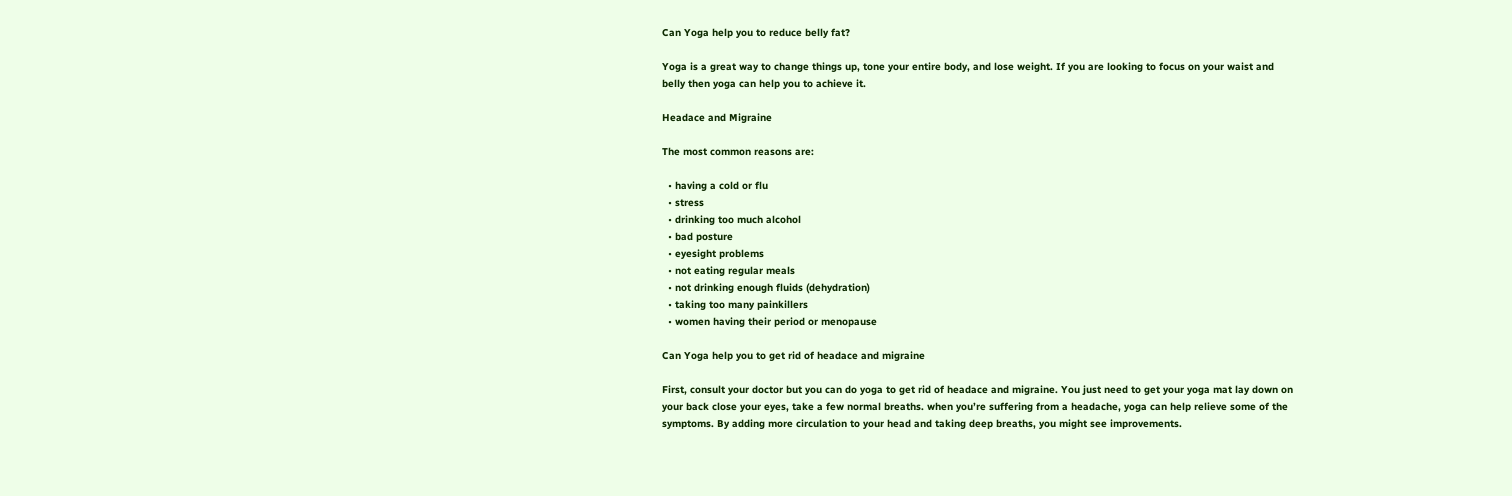Can Yoga help you to reduce belly fat?

Yoga is a great way to change things up, tone your entire body, and lose weight. If you are looking to focus on your waist and belly then yoga can help you to achieve it.

Headace and Migraine

The most common reasons are:

  • having a cold or flu
  • stress
  • drinking too much alcohol
  • bad posture
  • eyesight problems
  • not eating regular meals
  • not drinking enough fluids (dehydration)
  • taking too many painkillers
  • women having their period or menopause

Can Yoga help you to get rid of headace and migraine

First, consult your doctor but you can do yoga to get rid of headace and migraine. You just need to get your yoga mat lay down on your back close your eyes, take a few normal breaths. when you’re suffering from a headache, yoga can help relieve some of the symptoms. By adding more circulation to your head and taking deep breaths, you might see improvements.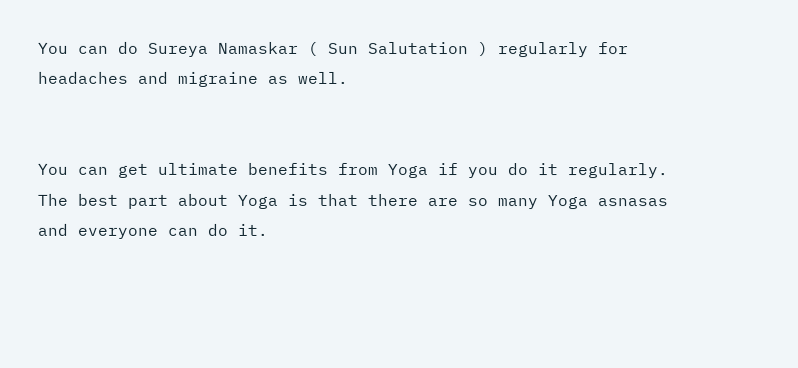You can do Sureya Namaskar ( Sun Salutation ) regularly for headaches and migraine as well.


You can get ultimate benefits from Yoga if you do it regularly. The best part about Yoga is that there are so many Yoga asnasas and everyone can do it.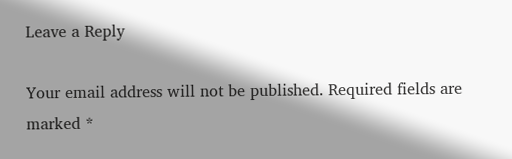Leave a Reply

Your email address will not be published. Required fields are marked *